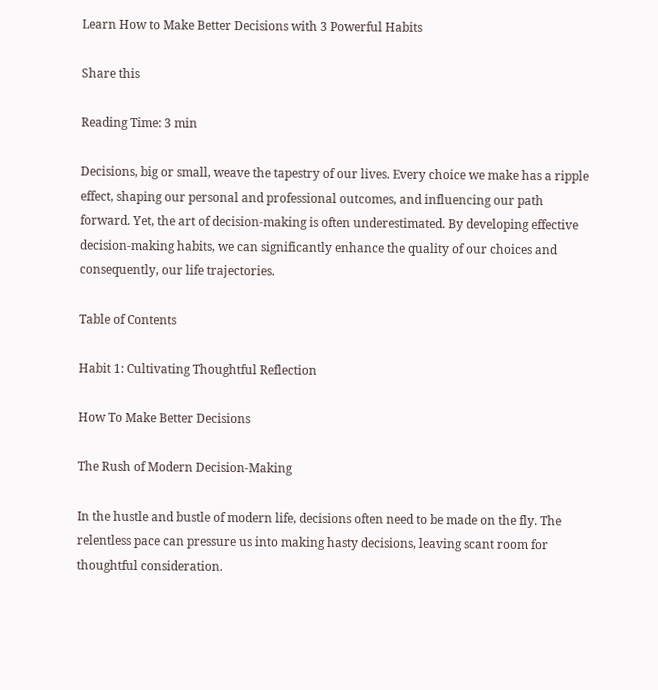Learn How to Make Better Decisions with 3 Powerful Habits

Share this

Reading Time: 3 min

Decisions, big or small, weave the tapestry of our lives. Every choice we make has a ripple effect, shaping our personal and professional outcomes, and influencing our path forward. Yet, the art of decision-making is often underestimated. By developing effective decision-making habits, we can significantly enhance the quality of our choices and consequently, our life trajectories.

Table of Contents

Habit 1: Cultivating Thoughtful Reflection

How To Make Better Decisions

The Rush of Modern Decision-Making

In the hustle and bustle of modern life, decisions often need to be made on the fly. The relentless pace can pressure us into making hasty decisions, leaving scant room for thoughtful consideration.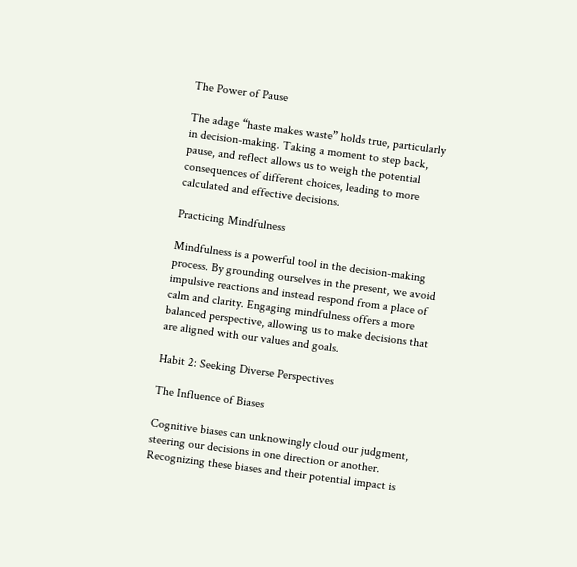The Power of Pause

The adage “haste makes waste” holds true, particularly in decision-making. Taking a moment to step back, pause, and reflect allows us to weigh the potential consequences of different choices, leading to more calculated and effective decisions.

Practicing Mindfulness

Mindfulness is a powerful tool in the decision-making process. By grounding ourselves in the present, we avoid impulsive reactions and instead respond from a place of calm and clarity. Engaging mindfulness offers a more balanced perspective, allowing us to make decisions that are aligned with our values and goals.

Habit 2: Seeking Diverse Perspectives

The Influence of Biases

Cognitive biases can unknowingly cloud our judgment, steering our decisions in one direction or another. Recognizing these biases and their potential impact is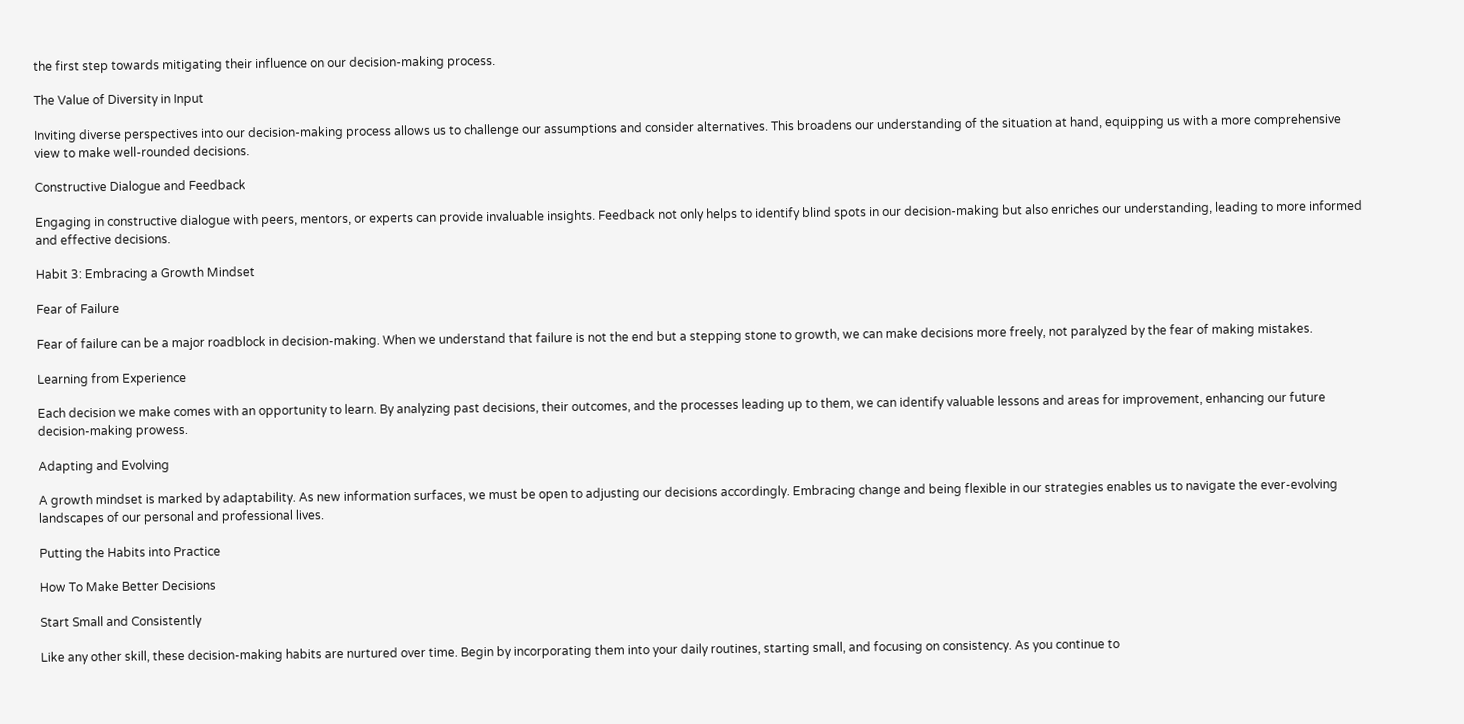the first step towards mitigating their influence on our decision-making process.

The Value of Diversity in Input

Inviting diverse perspectives into our decision-making process allows us to challenge our assumptions and consider alternatives. This broadens our understanding of the situation at hand, equipping us with a more comprehensive view to make well-rounded decisions.

Constructive Dialogue and Feedback

Engaging in constructive dialogue with peers, mentors, or experts can provide invaluable insights. Feedback not only helps to identify blind spots in our decision-making but also enriches our understanding, leading to more informed and effective decisions.

Habit 3: Embracing a Growth Mindset

Fear of Failure

Fear of failure can be a major roadblock in decision-making. When we understand that failure is not the end but a stepping stone to growth, we can make decisions more freely, not paralyzed by the fear of making mistakes.

Learning from Experience

Each decision we make comes with an opportunity to learn. By analyzing past decisions, their outcomes, and the processes leading up to them, we can identify valuable lessons and areas for improvement, enhancing our future decision-making prowess.

Adapting and Evolving

A growth mindset is marked by adaptability. As new information surfaces, we must be open to adjusting our decisions accordingly. Embracing change and being flexible in our strategies enables us to navigate the ever-evolving landscapes of our personal and professional lives.

Putting the Habits into Practice

How To Make Better Decisions

Start Small and Consistently

Like any other skill, these decision-making habits are nurtured over time. Begin by incorporating them into your daily routines, starting small, and focusing on consistency. As you continue to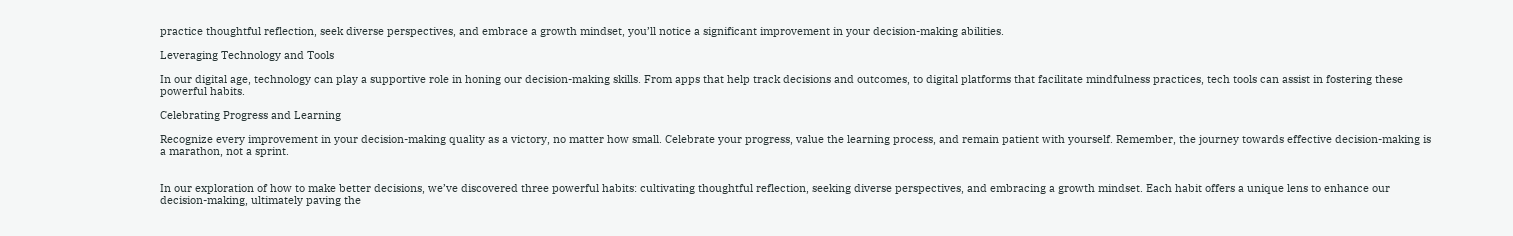practice thoughtful reflection, seek diverse perspectives, and embrace a growth mindset, you’ll notice a significant improvement in your decision-making abilities.

Leveraging Technology and Tools

In our digital age, technology can play a supportive role in honing our decision-making skills. From apps that help track decisions and outcomes, to digital platforms that facilitate mindfulness practices, tech tools can assist in fostering these powerful habits.

Celebrating Progress and Learning

Recognize every improvement in your decision-making quality as a victory, no matter how small. Celebrate your progress, value the learning process, and remain patient with yourself. Remember, the journey towards effective decision-making is a marathon, not a sprint.


In our exploration of how to make better decisions, we’ve discovered three powerful habits: cultivating thoughtful reflection, seeking diverse perspectives, and embracing a growth mindset. Each habit offers a unique lens to enhance our decision-making, ultimately paving the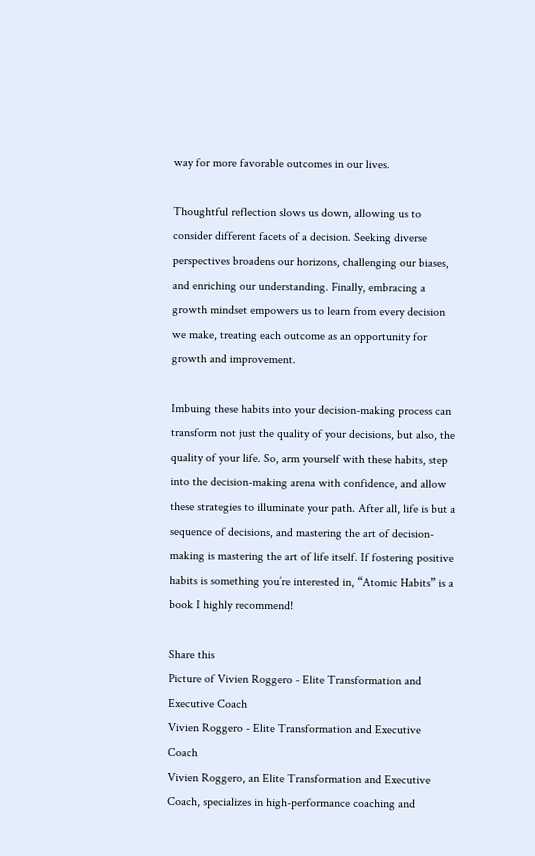way for more favorable outcomes in our lives.

Thoughtful reflection slows us down, allowing us to consider different facets of a decision. Seeking diverse perspectives broadens our horizons, challenging our biases, and enriching our understanding. Finally, embracing a growth mindset empowers us to learn from every decision we make, treating each outcome as an opportunity for growth and improvement.

Imbuing these habits into your decision-making process can transform not just the quality of your decisions, but also, the quality of your life. So, arm yourself with these habits, step into the decision-making arena with confidence, and allow these strategies to illuminate your path. After all, life is but a sequence of decisions, and mastering the art of decision-making is mastering the art of life itself. If fostering positive habits is something you’re interested in, “Atomic Habits” is a book I highly recommend!

Share this
Picture of Vivien Roggero - Elite Transformation and Executive Coach
Vivien Roggero - Elite Transformation and Executive Coach
Vivien Roggero, an Elite Transformation and Executive Coach, specializes in high-performance coaching and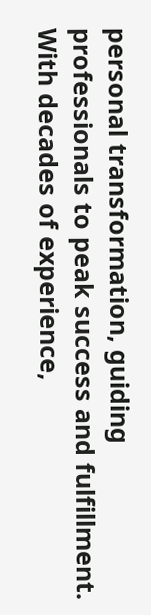personal transformation, guiding professionals to peak success and fulfillment. With decades of experience,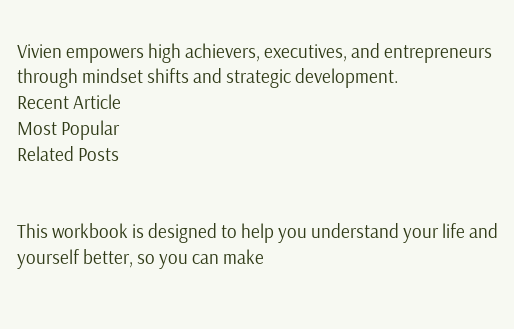Vivien empowers high achievers, executives, and entrepreneurs through mindset shifts and strategic development.
Recent Article
Most Popular
Related Posts


This workbook is designed to help you understand your life and yourself better, so you can make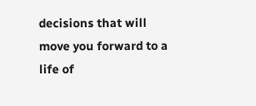decisions that will move you forward to a life of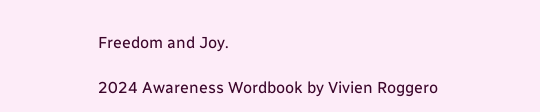Freedom and Joy.

2024 Awareness Wordbook by Vivien Roggero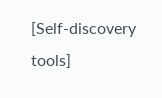[Self-discovery tools]